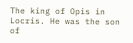The king of Opis in Locris. He was the son of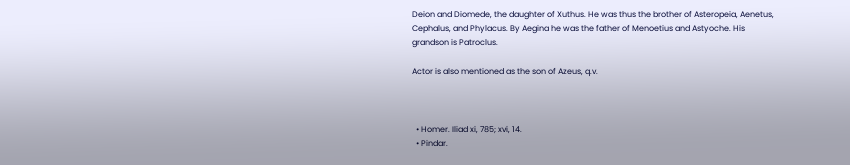Deion and Diomede, the daughter of Xuthus. He was thus the brother of Asteropeia, Aenetus, Cephalus, and Phylacus. By Aegina he was the father of Menoetius and Astyoche. His grandson is Patroclus.

Actor is also mentioned as the son of Azeus, q.v.



  • Homer. Iliad xi, 785; xvi, 14.
  • Pindar.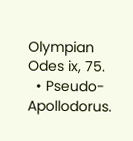Olympian Odes ix, 75.
  • Pseudo-Apollodorus.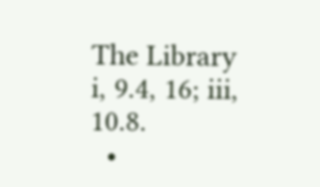The Library i, 9.4, 16; iii, 10.8.
  •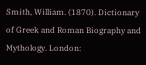Smith, William. (1870). Dictionary of Greek and Roman Biography and Mythology. London: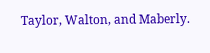Taylor, Walton, and Maberly.